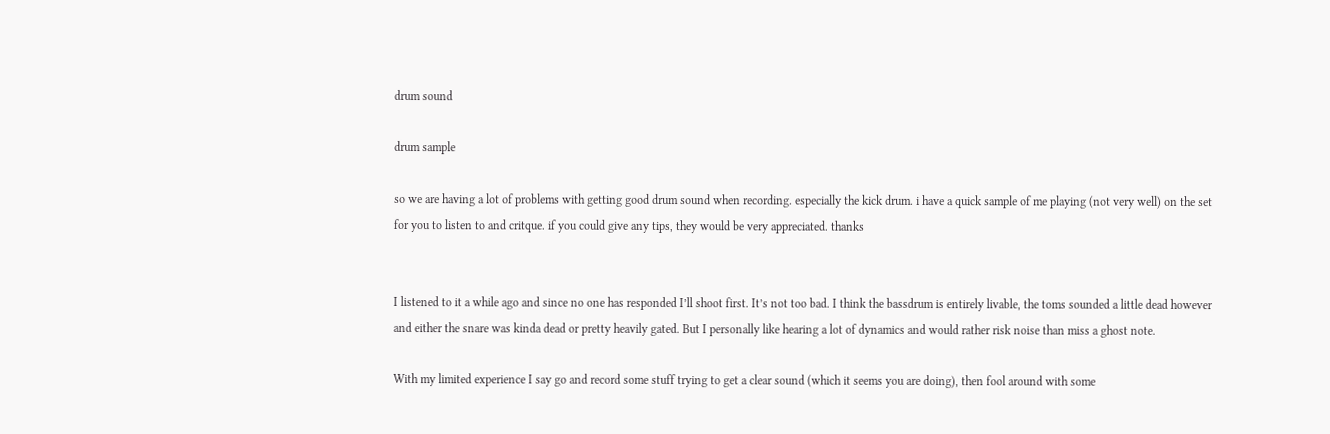drum sound

drum sample

so we are having a lot of problems with getting good drum sound when recording. especially the kick drum. i have a quick sample of me playing (not very well) on the set for you to listen to and critque. if you could give any tips, they would be very appreciated. thanks


I listened to it a while ago and since no one has responded I’ll shoot first. It’s not too bad. I think the bassdrum is entirely livable, the toms sounded a little dead however and either the snare was kinda dead or pretty heavily gated. But I personally like hearing a lot of dynamics and would rather risk noise than miss a ghost note.

With my limited experience I say go and record some stuff trying to get a clear sound (which it seems you are doing), then fool around with some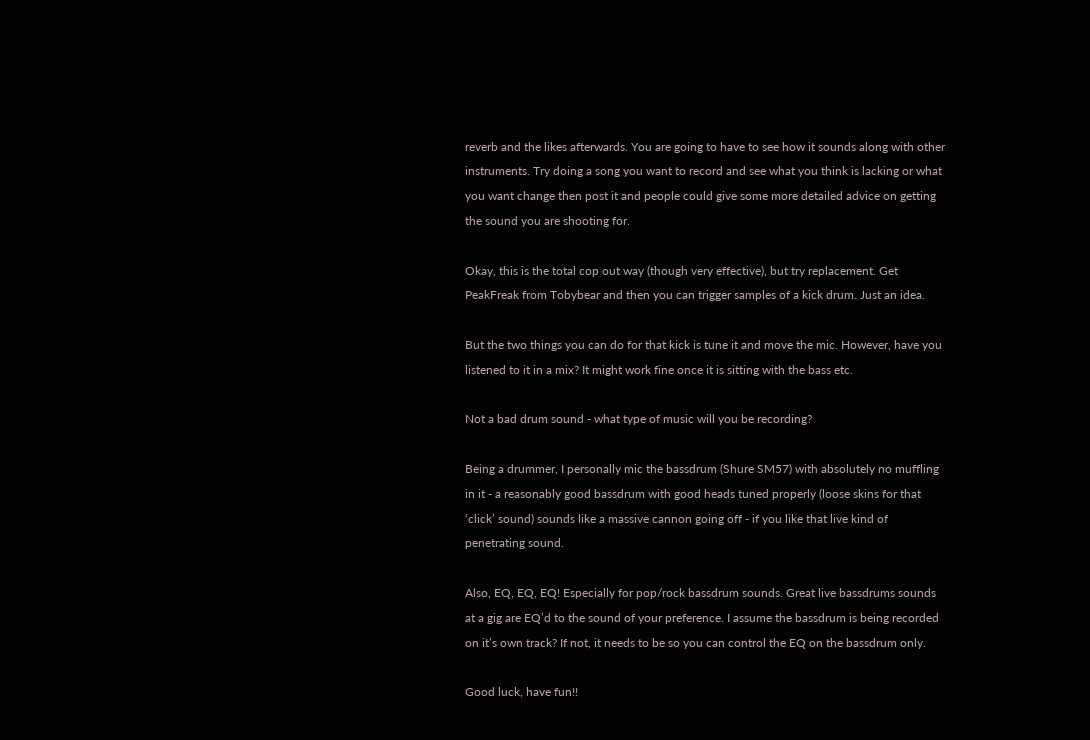reverb and the likes afterwards. You are going to have to see how it sounds along with other instruments. Try doing a song you want to record and see what you think is lacking or what you want change then post it and people could give some more detailed advice on getting the sound you are shooting for.

Okay, this is the total cop out way (though very effective), but try replacement. Get PeakFreak from Tobybear and then you can trigger samples of a kick drum. Just an idea.

But the two things you can do for that kick is tune it and move the mic. However, have you listened to it in a mix? It might work fine once it is sitting with the bass etc.

Not a bad drum sound - what type of music will you be recording?

Being a drummer, I personally mic the bassdrum (Shure SM57) with absolutely no muffling in it - a reasonably good bassdrum with good heads tuned properly (loose skins for that ‘click’ sound) sounds like a massive cannon going off - if you like that live kind of penetrating sound.

Also, EQ, EQ, EQ! Especially for pop/rock bassdrum sounds. Great live bassdrums sounds at a gig are EQ’d to the sound of your preference. I assume the bassdrum is being recorded on it’s own track? If not, it needs to be so you can control the EQ on the bassdrum only.

Good luck, have fun!!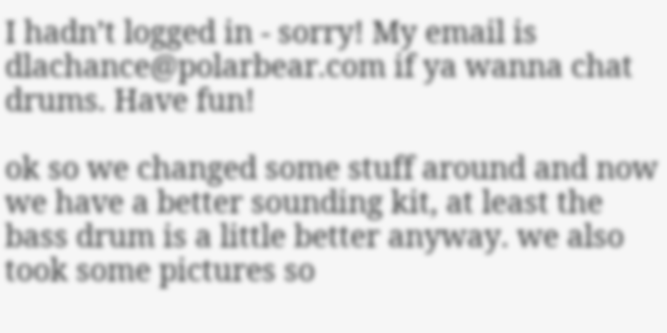I hadn’t logged in - sorry! My email is dlachance@polarbear.com if ya wanna chat drums. Have fun!

ok so we changed some stuff around and now we have a better sounding kit, at least the bass drum is a little better anyway. we also took some pictures so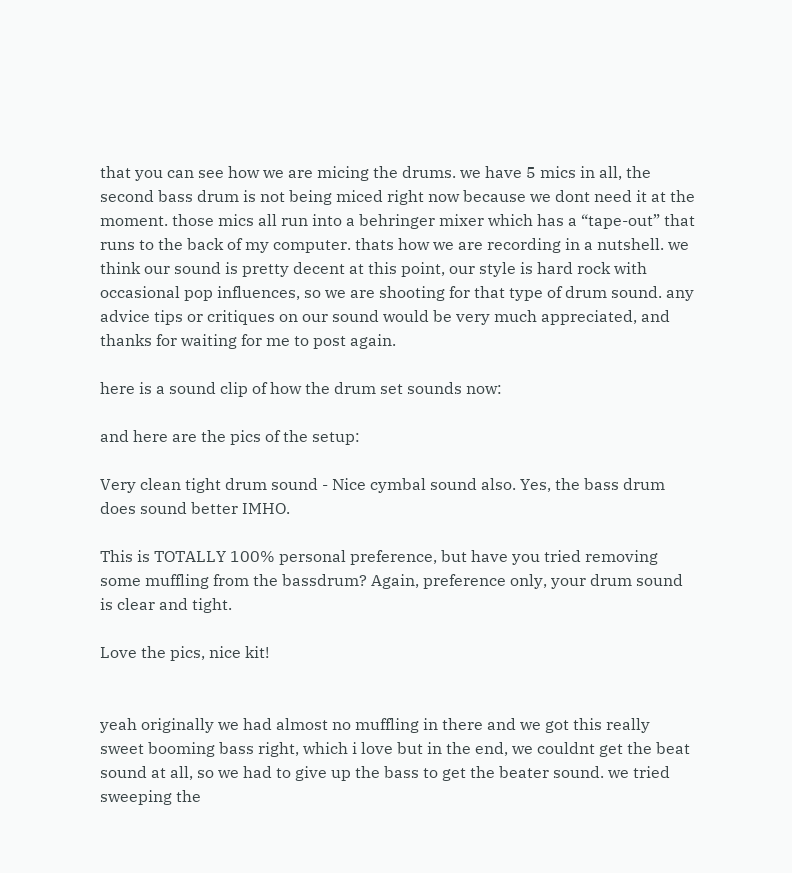that you can see how we are micing the drums. we have 5 mics in all, the second bass drum is not being miced right now because we dont need it at the moment. those mics all run into a behringer mixer which has a “tape-out” that runs to the back of my computer. thats how we are recording in a nutshell. we think our sound is pretty decent at this point, our style is hard rock with occasional pop influences, so we are shooting for that type of drum sound. any advice tips or critiques on our sound would be very much appreciated, and thanks for waiting for me to post again.

here is a sound clip of how the drum set sounds now:

and here are the pics of the setup:

Very clean tight drum sound - Nice cymbal sound also. Yes, the bass drum does sound better IMHO.

This is TOTALLY 100% personal preference, but have you tried removing some muffling from the bassdrum? Again, preference only, your drum sound is clear and tight.

Love the pics, nice kit!


yeah originally we had almost no muffling in there and we got this really sweet booming bass right, which i love but in the end, we couldnt get the beat sound at all, so we had to give up the bass to get the beater sound. we tried sweeping the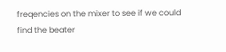freqencies on the mixer to see if we could find the beater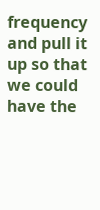frequency and pull it up so that we could have the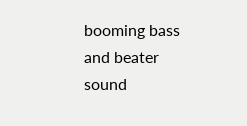booming bass and beater sound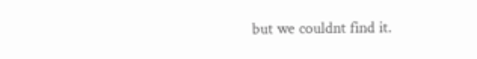but we couldnt find it.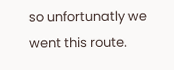so unfortunatly we went this route.